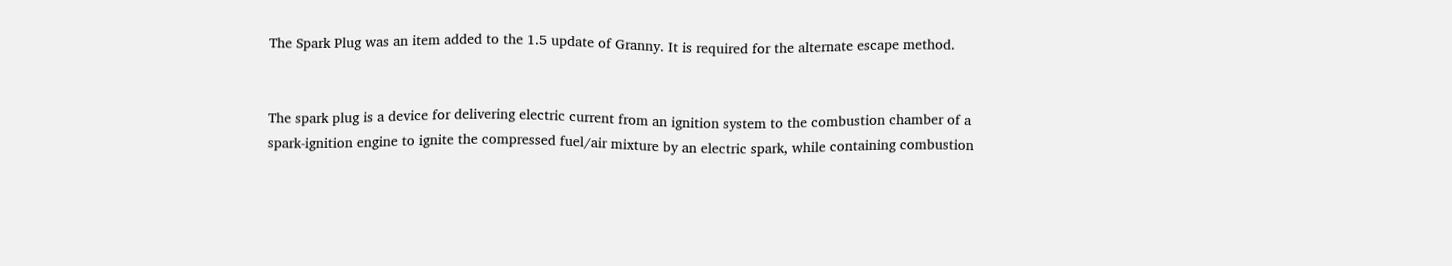The Spark Plug was an item added to the 1.5 update of Granny. It is required for the alternate escape method.


The spark plug is a device for delivering electric current from an ignition system to the combustion chamber of a spark-ignition engine to ignite the compressed fuel/air mixture by an electric spark, while containing combustion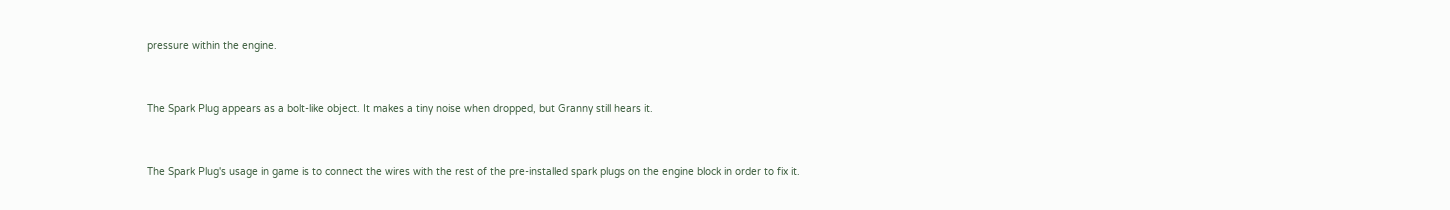pressure within the engine.


The Spark Plug appears as a bolt-like object. It makes a tiny noise when dropped, but Granny still hears it.


The Spark Plug's usage in game is to connect the wires with the rest of the pre-installed spark plugs on the engine block in order to fix it.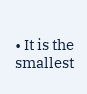• It is the smallest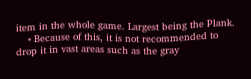item in the whole game. Largest being the Plank.
    • Because of this, it is not recommended to drop it in vast areas such as the gray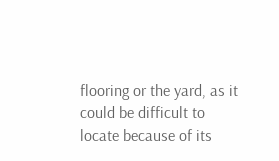flooring or the yard, as it could be difficult to locate because of its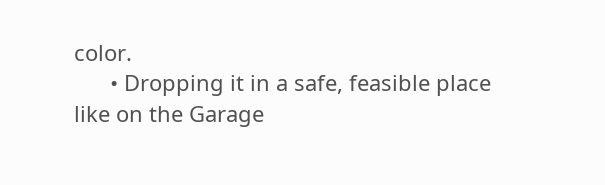color.
      • Dropping it in a safe, feasible place like on the Garage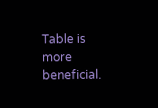Table is more beneficial.